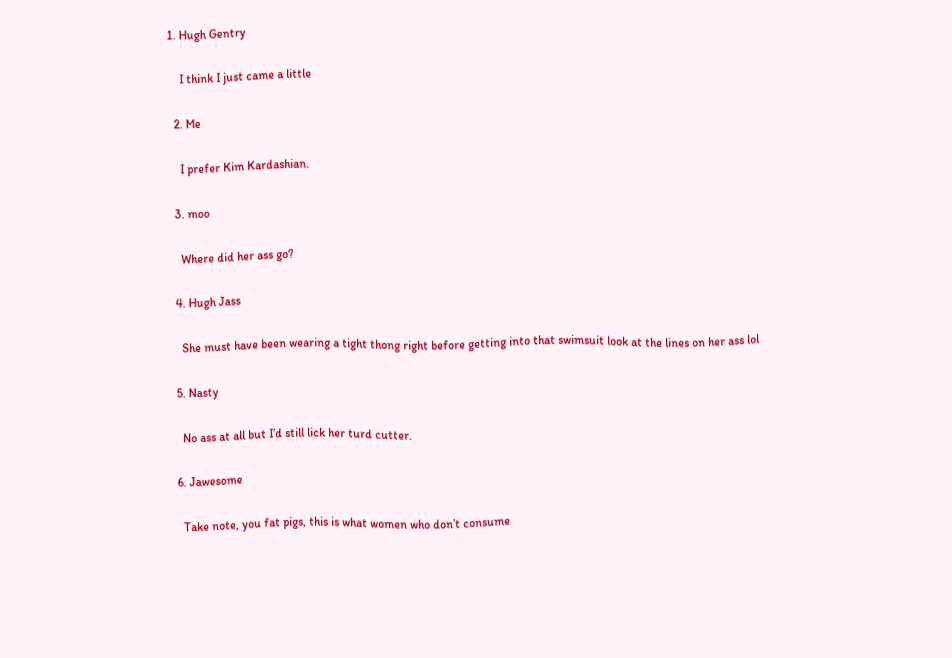1. Hugh Gentry

    I think I just came a little

  2. Me

    I prefer Kim Kardashian.

  3. moo

    Where did her ass go?

  4. Hugh Jass

    She must have been wearing a tight thong right before getting into that swimsuit look at the lines on her ass lol

  5. Nasty

    No ass at all but I’d still lick her turd cutter.

  6. Jawesome

    Take note, you fat pigs, this is what women who don’t consume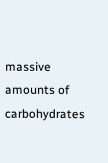massive amounts of carbohydrates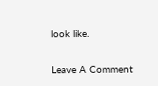look like.

Leave A Comment